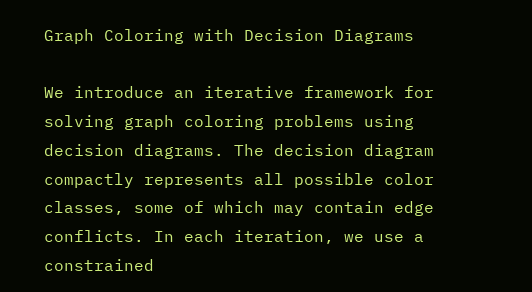Graph Coloring with Decision Diagrams

We introduce an iterative framework for solving graph coloring problems using decision diagrams. The decision diagram compactly represents all possible color classes, some of which may contain edge conflicts. In each iteration, we use a constrained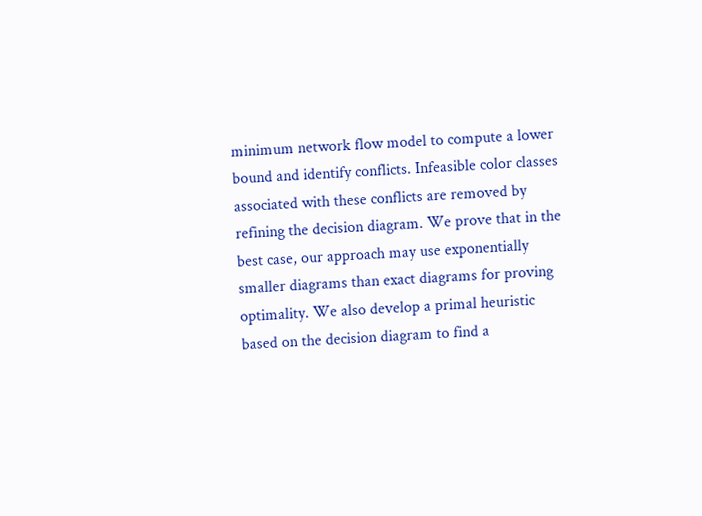minimum network flow model to compute a lower bound and identify conflicts. Infeasible color classes associated with these conflicts are removed by refining the decision diagram. We prove that in the best case, our approach may use exponentially smaller diagrams than exact diagrams for proving optimality. We also develop a primal heuristic based on the decision diagram to find a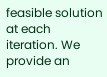feasible solution at each iteration. We provide an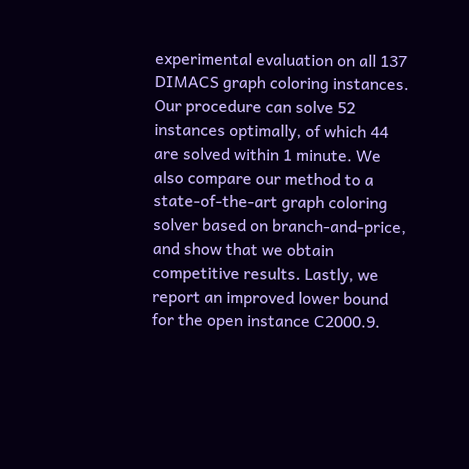experimental evaluation on all 137 DIMACS graph coloring instances. Our procedure can solve 52 instances optimally, of which 44 are solved within 1 minute. We also compare our method to a state-of-the-art graph coloring solver based on branch-and-price, and show that we obtain competitive results. Lastly, we report an improved lower bound for the open instance C2000.9.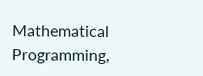Mathematical Programming,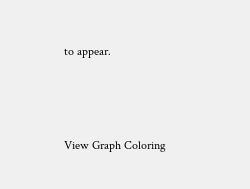to appear.



View Graph Coloring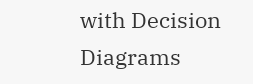with Decision Diagrams